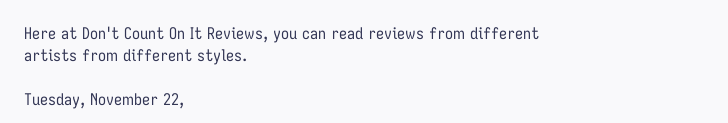Here at Don't Count On It Reviews, you can read reviews from different artists from different styles.

Tuesday, November 22,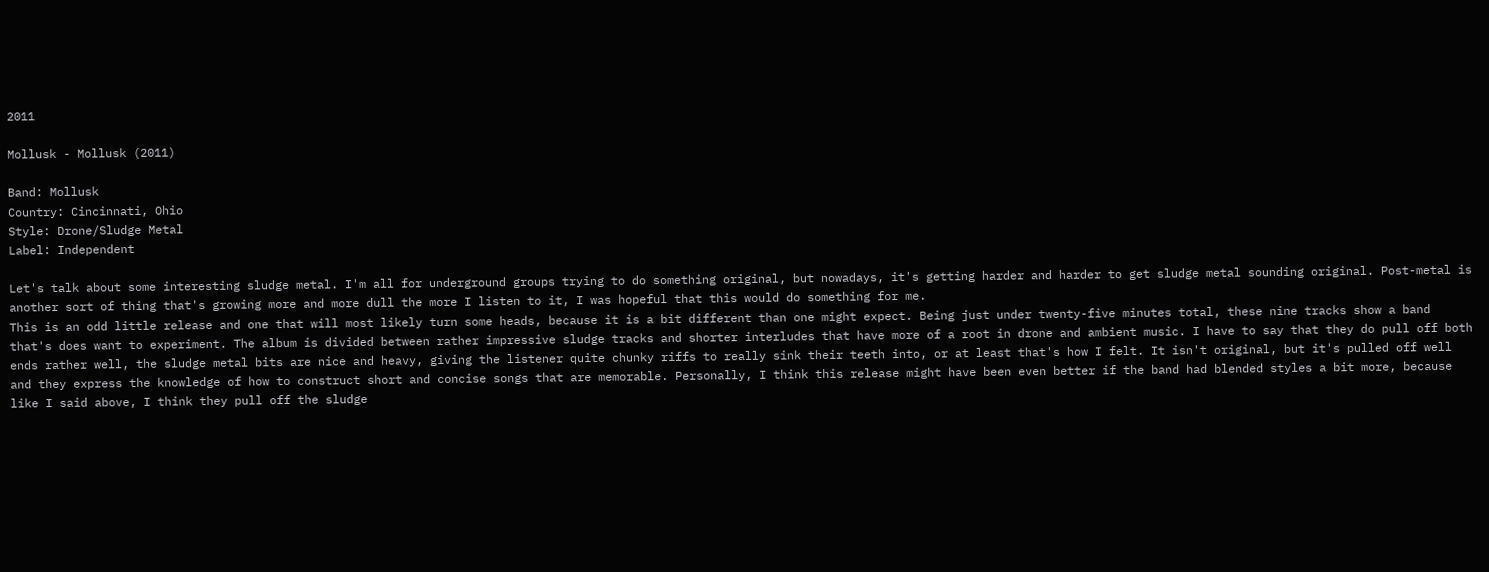2011

Mollusk - Mollusk (2011)

Band: Mollusk
Country: Cincinnati, Ohio
Style: Drone/Sludge Metal
Label: Independent

Let's talk about some interesting sludge metal. I'm all for underground groups trying to do something original, but nowadays, it's getting harder and harder to get sludge metal sounding original. Post-metal is another sort of thing that's growing more and more dull the more I listen to it, I was hopeful that this would do something for me.
This is an odd little release and one that will most likely turn some heads, because it is a bit different than one might expect. Being just under twenty-five minutes total, these nine tracks show a band that's does want to experiment. The album is divided between rather impressive sludge tracks and shorter interludes that have more of a root in drone and ambient music. I have to say that they do pull off both ends rather well, the sludge metal bits are nice and heavy, giving the listener quite chunky riffs to really sink their teeth into, or at least that's how I felt. It isn't original, but it's pulled off well and they express the knowledge of how to construct short and concise songs that are memorable. Personally, I think this release might have been even better if the band had blended styles a bit more, because like I said above, I think they pull off the sludge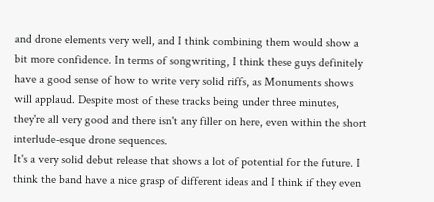and drone elements very well, and I think combining them would show a bit more confidence. In terms of songwriting, I think these guys definitely have a good sense of how to write very solid riffs, as Monuments shows will applaud. Despite most of these tracks being under three minutes, they're all very good and there isn't any filler on here, even within the short interlude-esque drone sequences.
It's a very solid debut release that shows a lot of potential for the future. I think the band have a nice grasp of different ideas and I think if they even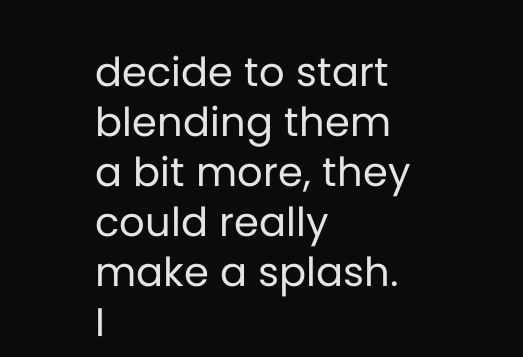decide to start blending them a bit more, they could really make a splash. I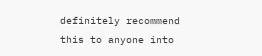definitely recommend this to anyone into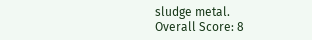sludge metal.
Overall Score: 8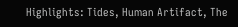Highlights: Tides, Human Artifact, The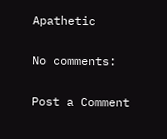Apathetic

No comments:

Post a Comment